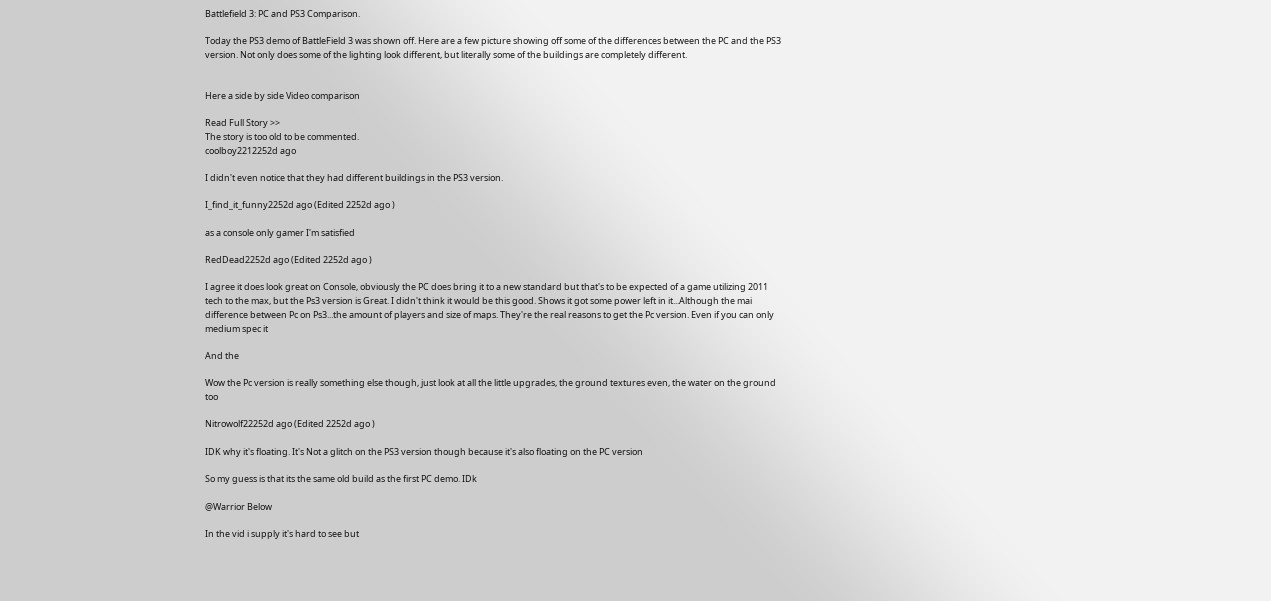Battlefield 3: PC and PS3 Comparison.

Today the PS3 demo of BattleField 3 was shown off. Here are a few picture showing off some of the differences between the PC and the PS3 version. Not only does some of the lighting look different, but literally some of the buildings are completely different.


Here a side by side Video comparison

Read Full Story >>
The story is too old to be commented.
coolboy2212252d ago

I didn't even notice that they had different buildings in the PS3 version.

I_find_it_funny2252d ago (Edited 2252d ago )

as a console only gamer I'm satisfied

RedDead2252d ago (Edited 2252d ago )

I agree it does look great on Console, obviously the PC does bring it to a new standard but that's to be expected of a game utilizing 2011 tech to the max, but the Ps3 version is Great. I didn't think it would be this good. Shows it got some power left in it...Although the mai difference between Pc on Ps3...the amount of players and size of maps. They're the real reasons to get the Pc version. Even if you can only medium spec it

And the

Wow the Pc version is really something else though, just look at all the little upgrades, the ground textures even, the water on the ground too

Nitrowolf22252d ago (Edited 2252d ago )

IDK why it's floating. It's Not a glitch on the PS3 version though because it's also floating on the PC version

So my guess is that its the same old build as the first PC demo. IDk

@Warrior Below

In the vid i supply it's hard to see but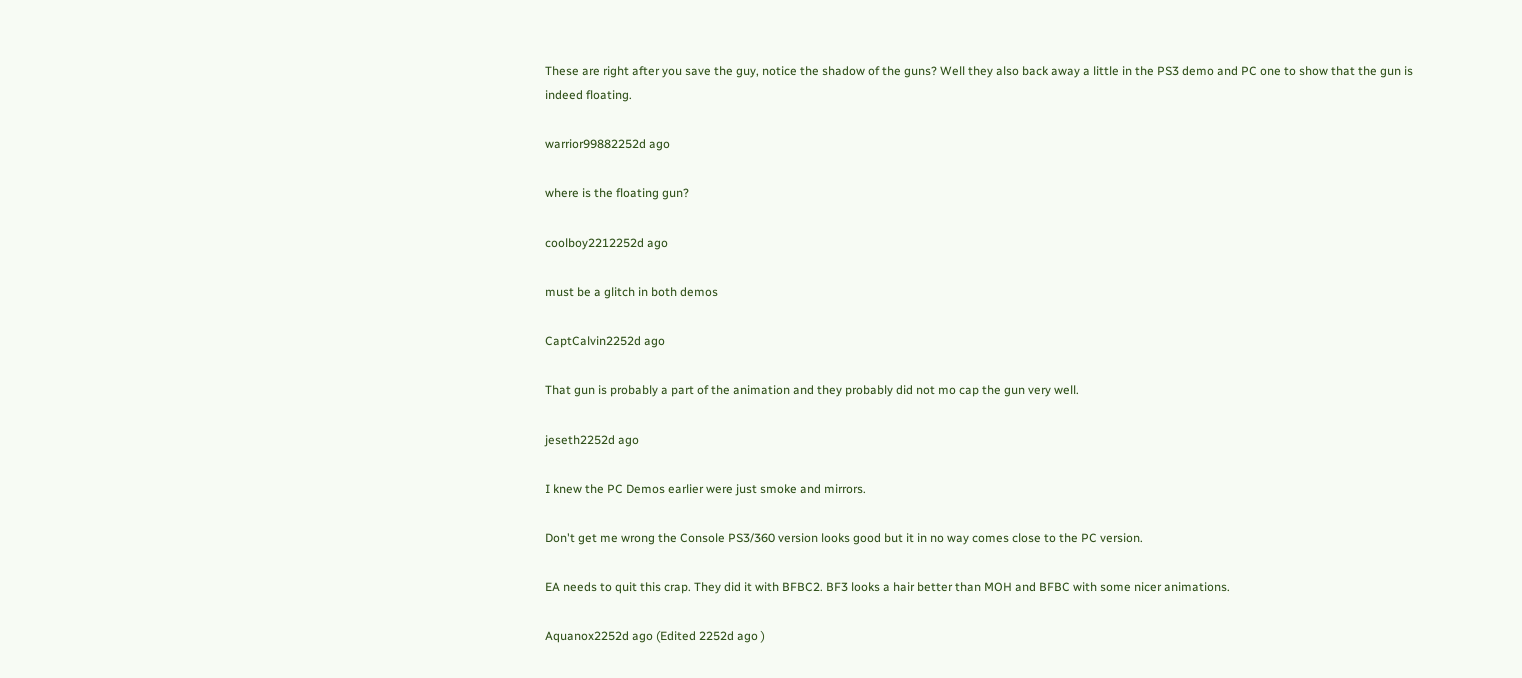These are right after you save the guy, notice the shadow of the guns? Well they also back away a little in the PS3 demo and PC one to show that the gun is indeed floating.

warrior99882252d ago

where is the floating gun?

coolboy2212252d ago

must be a glitch in both demos

CaptCalvin2252d ago

That gun is probably a part of the animation and they probably did not mo cap the gun very well.

jeseth2252d ago

I knew the PC Demos earlier were just smoke and mirrors.

Don't get me wrong the Console PS3/360 version looks good but it in no way comes close to the PC version.

EA needs to quit this crap. They did it with BFBC2. BF3 looks a hair better than MOH and BFBC with some nicer animations.

Aquanox2252d ago (Edited 2252d ago )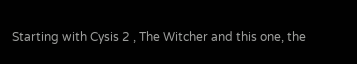Starting with Cysis 2 , The Witcher and this one, the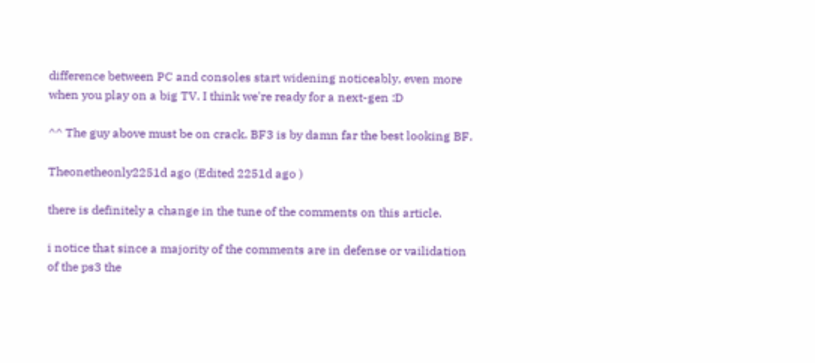difference between PC and consoles start widening noticeably, even more when you play on a big TV. I think we're ready for a next-gen :D

^^ The guy above must be on crack. BF3 is by damn far the best looking BF.

Theonetheonly2251d ago (Edited 2251d ago )

there is definitely a change in the tune of the comments on this article.

i notice that since a majority of the comments are in defense or vailidation of the ps3 the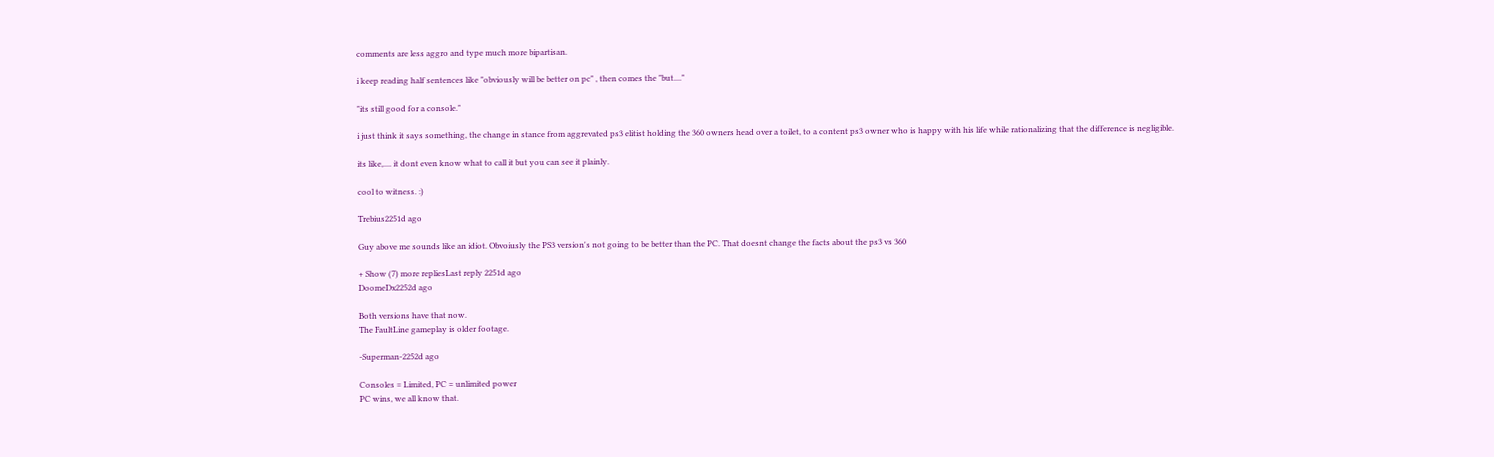comments are less aggro and type much more bipartisan.

i keep reading half sentences like "obviously will be better on pc" , then comes the "but...."

"its still good for a console."

i just think it says something, the change in stance from aggrevated ps3 elitist holding the 360 owners head over a toilet, to a content ps3 owner who is happy with his life while rationalizing that the difference is negligible.

its like,.... it dont even know what to call it but you can see it plainly.

cool to witness. :)

Trebius2251d ago

Guy above me sounds like an idiot. Obvoiusly the PS3 version's not going to be better than the PC. That doesnt change the facts about the ps3 vs 360

+ Show (7) more repliesLast reply 2251d ago
DoomeDx2252d ago

Both versions have that now.
The FaultLine gameplay is older footage.

-Superman-2252d ago

Consoles = Limited, PC = unlimited power
PC wins, we all know that.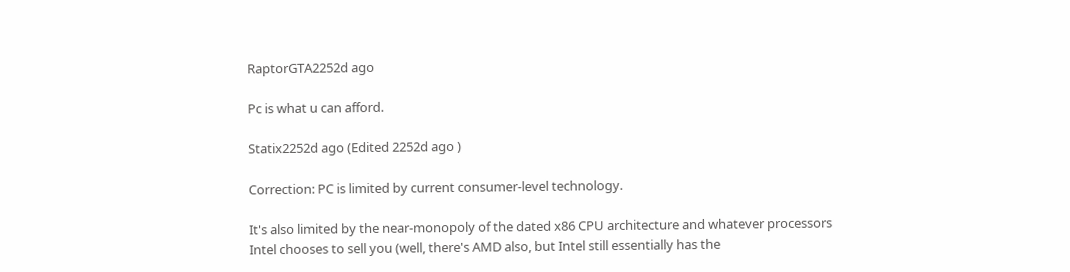RaptorGTA2252d ago

Pc is what u can afford.

Statix2252d ago (Edited 2252d ago )

Correction: PC is limited by current consumer-level technology.

It's also limited by the near-monopoly of the dated x86 CPU architecture and whatever processors Intel chooses to sell you (well, there's AMD also, but Intel still essentially has the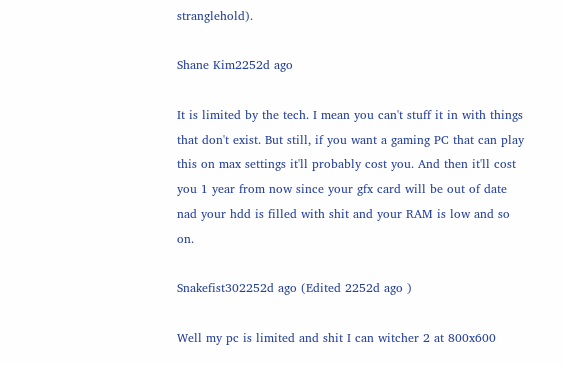stranglehold).

Shane Kim2252d ago

It is limited by the tech. I mean you can't stuff it in with things that don't exist. But still, if you want a gaming PC that can play this on max settings it'll probably cost you. And then it'll cost you 1 year from now since your gfx card will be out of date nad your hdd is filled with shit and your RAM is low and so on.

Snakefist302252d ago (Edited 2252d ago )

Well my pc is limited and shit I can witcher 2 at 800x600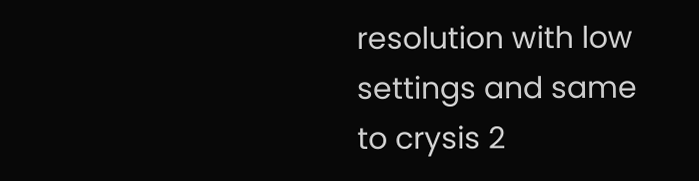resolution with low settings and same to crysis 2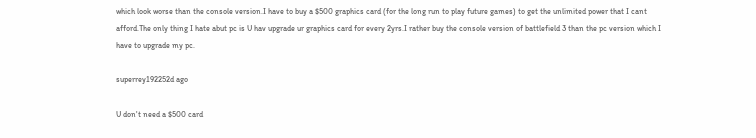which look worse than the console version.I have to buy a $500 graphics card (for the long run to play future games) to get the unlimited power that I cant afford.The only thing I hate abut pc is U hav upgrade ur graphics card for every 2yrs.I rather buy the console version of battlefield 3 than the pc version which I have to upgrade my pc.

superrey192252d ago

U don't need a $500 card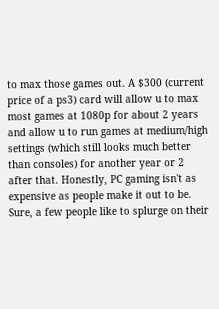to max those games out. A $300 (current price of a ps3) card will allow u to max most games at 1080p for about 2 years and allow u to run games at medium/high settings (which still looks much better than consoles) for another year or 2 after that. Honestly, PC gaming isn't as expensive as people make it out to be. Sure, a few people like to splurge on their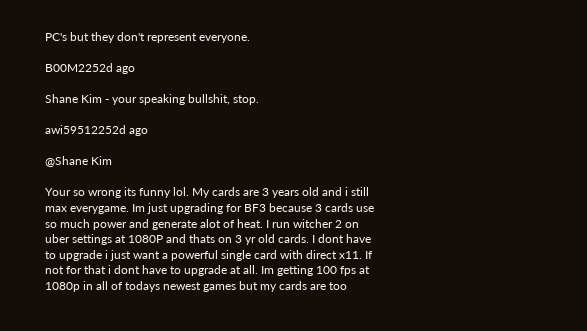PC's but they don't represent everyone.

B00M2252d ago

Shane Kim - your speaking bullshit, stop.

awi59512252d ago

@Shane Kim

Your so wrong its funny lol. My cards are 3 years old and i still max everygame. Im just upgrading for BF3 because 3 cards use so much power and generate alot of heat. I run witcher 2 on uber settings at 1080P and thats on 3 yr old cards. I dont have to upgrade i just want a powerful single card with direct x11. If not for that i dont have to upgrade at all. Im getting 100 fps at 1080p in all of todays newest games but my cards are too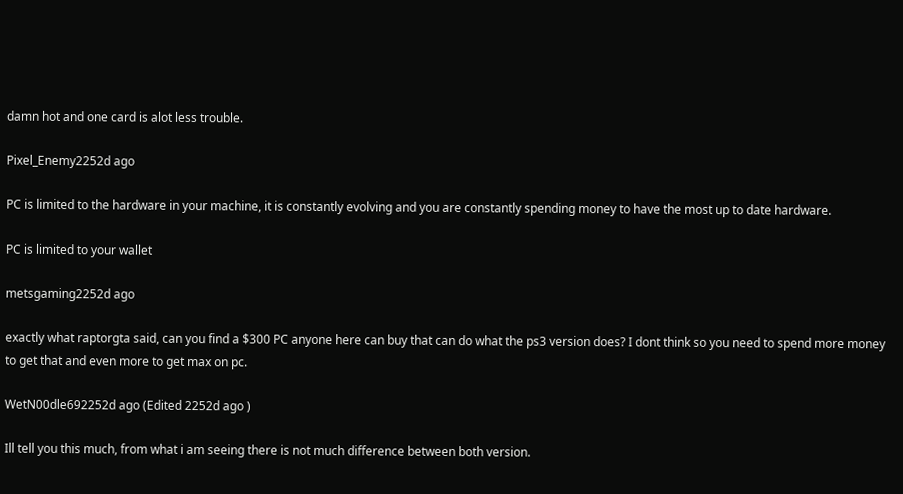damn hot and one card is alot less trouble.

Pixel_Enemy2252d ago

PC is limited to the hardware in your machine, it is constantly evolving and you are constantly spending money to have the most up to date hardware.

PC is limited to your wallet

metsgaming2252d ago

exactly what raptorgta said, can you find a $300 PC anyone here can buy that can do what the ps3 version does? I dont think so you need to spend more money to get that and even more to get max on pc.

WetN00dle692252d ago (Edited 2252d ago )

Ill tell you this much, from what i am seeing there is not much difference between both version.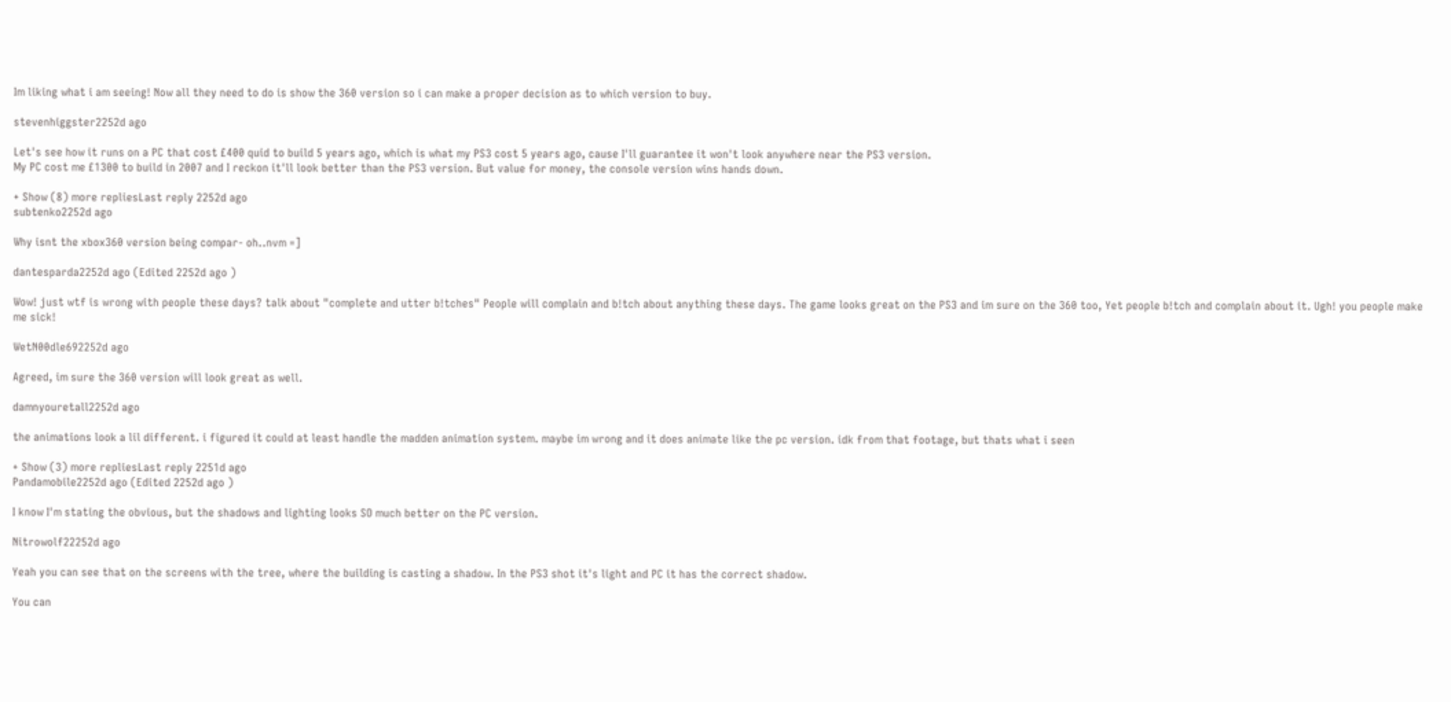Im liking what i am seeing! Now all they need to do is show the 360 version so i can make a proper decision as to which version to buy.

stevenhiggster2252d ago

Let's see how it runs on a PC that cost £400 quid to build 5 years ago, which is what my PS3 cost 5 years ago, cause I'll guarantee it won't look anywhere near the PS3 version.
My PC cost me £1300 to build in 2007 and I reckon it'll look better than the PS3 version. But value for money, the console version wins hands down.

+ Show (8) more repliesLast reply 2252d ago
subtenko2252d ago

Why isnt the xbox360 version being compar- oh..nvm =]

dantesparda2252d ago (Edited 2252d ago )

Wow! just wtf is wrong with people these days? talk about "complete and utter b!tches" People will complain and b!tch about anything these days. The game looks great on the PS3 and im sure on the 360 too, Yet people b!tch and complain about it. Ugh! you people make me sick!

WetN00dle692252d ago

Agreed, im sure the 360 version will look great as well.

damnyouretall2252d ago

the animations look a lil different. i figured it could at least handle the madden animation system. maybe im wrong and it does animate like the pc version. idk from that footage, but thats what i seen

+ Show (3) more repliesLast reply 2251d ago
Pandamobile2252d ago (Edited 2252d ago )

I know I'm stating the obvious, but the shadows and lighting looks SO much better on the PC version.

Nitrowolf22252d ago

Yeah you can see that on the screens with the tree, where the building is casting a shadow. In the PS3 shot it's light and PC it has the correct shadow.

You can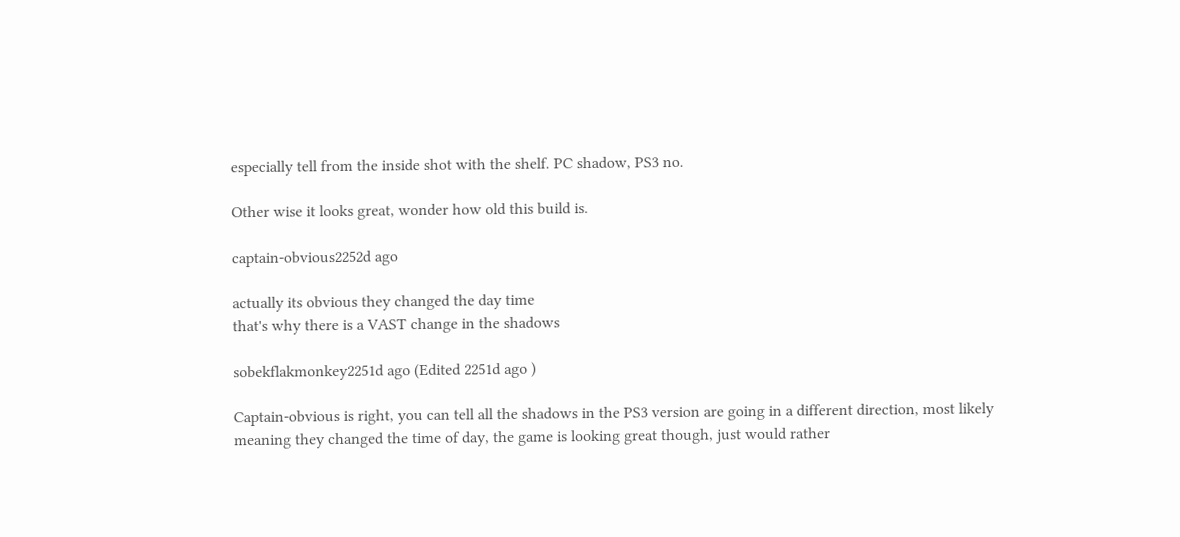especially tell from the inside shot with the shelf. PC shadow, PS3 no.

Other wise it looks great, wonder how old this build is.

captain-obvious2252d ago

actually its obvious they changed the day time
that's why there is a VAST change in the shadows

sobekflakmonkey2251d ago (Edited 2251d ago )

Captain-obvious is right, you can tell all the shadows in the PS3 version are going in a different direction, most likely meaning they changed the time of day, the game is looking great though, just would rather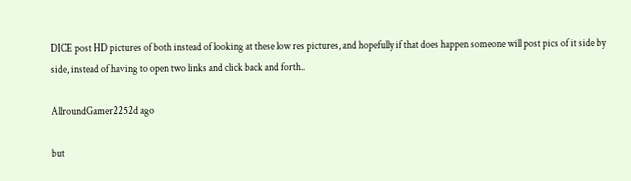DICE post HD pictures of both instead of looking at these low res pictures, and hopefully if that does happen someone will post pics of it side by side, instead of having to open two links and click back and forth..

AllroundGamer2252d ago

but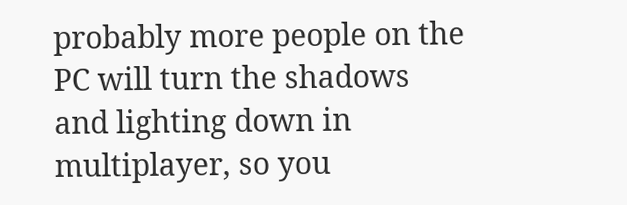probably more people on the PC will turn the shadows and lighting down in multiplayer, so you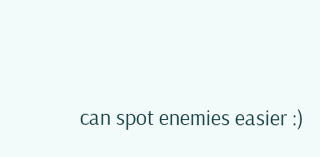can spot enemies easier :)